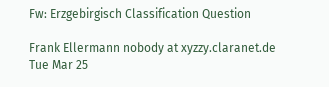Fw: Erzgebirgisch Classification Question

Frank Ellermann nobody at xyzzy.claranet.de
Tue Mar 25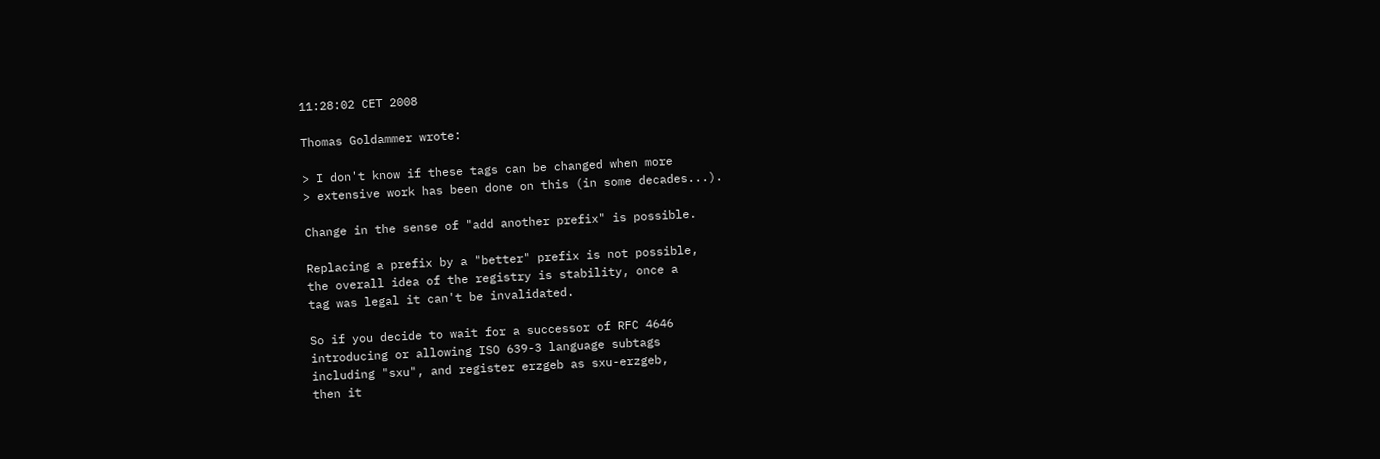11:28:02 CET 2008

Thomas Goldammer wrote:

> I don't know if these tags can be changed when more
> extensive work has been done on this (in some decades...).

Change in the sense of "add another prefix" is possible.

Replacing a prefix by a "better" prefix is not possible,
the overall idea of the registry is stability, once a
tag was legal it can't be invalidated.

So if you decide to wait for a successor of RFC 4646
introducing or allowing ISO 639-3 language subtags
including "sxu", and register erzgeb as sxu-erzgeb,
then it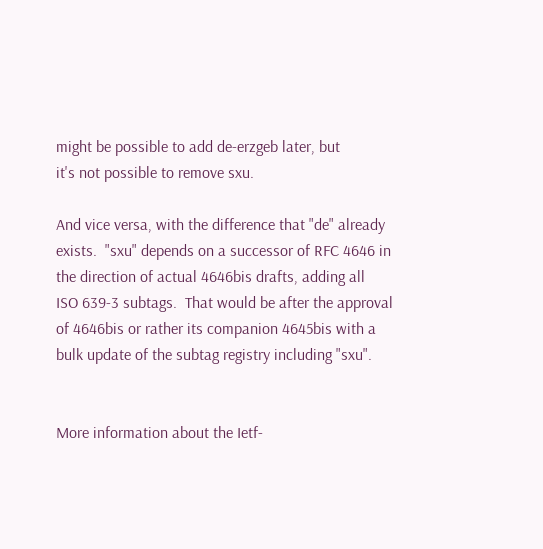might be possible to add de-erzgeb later, but
it's not possible to remove sxu.

And vice versa, with the difference that "de" already
exists.  "sxu" depends on a successor of RFC 4646 in
the direction of actual 4646bis drafts, adding all
ISO 639-3 subtags.  That would be after the approval
of 4646bis or rather its companion 4645bis with a
bulk update of the subtag registry including "sxu".


More information about the Ietf-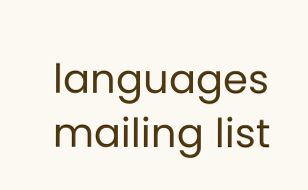languages mailing list